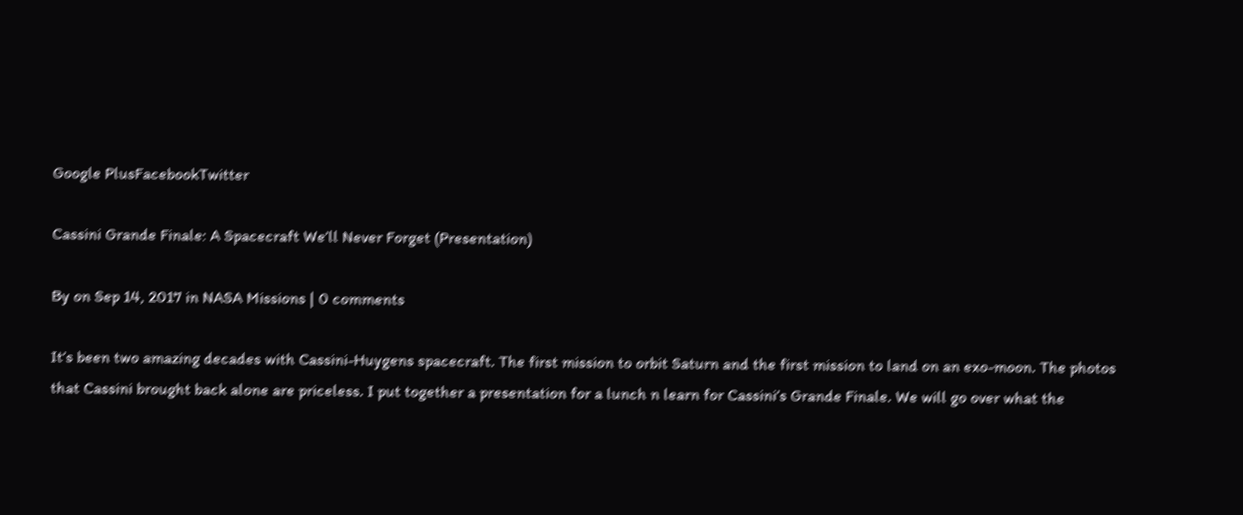Google PlusFacebookTwitter

Cassini Grande Finale: A Spacecraft We’ll Never Forget (Presentation)

By on Sep 14, 2017 in NASA Missions | 0 comments

It’s been two amazing decades with Cassini-Huygens spacecraft. The first mission to orbit Saturn and the first mission to land on an exo-moon. The photos that Cassini brought back alone are priceless. I put together a presentation for a lunch n learn for Cassini’s Grande Finale. We will go over what the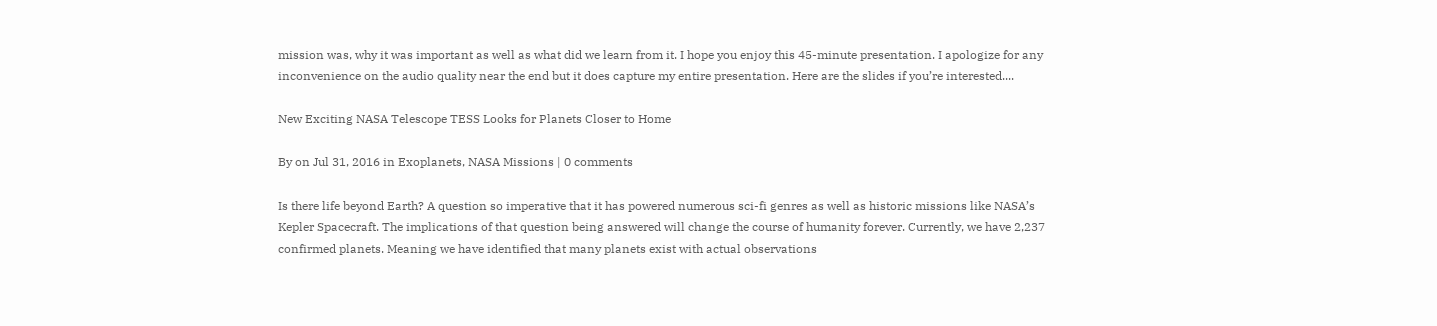mission was, why it was important as well as what did we learn from it. I hope you enjoy this 45-minute presentation. I apologize for any inconvenience on the audio quality near the end but it does capture my entire presentation. Here are the slides if you’re interested....

New Exciting NASA Telescope TESS Looks for Planets Closer to Home

By on Jul 31, 2016 in Exoplanets, NASA Missions | 0 comments

Is there life beyond Earth? A question so imperative that it has powered numerous sci-fi genres as well as historic missions like NASA’s Kepler Spacecraft. The implications of that question being answered will change the course of humanity forever. Currently, we have 2,237 confirmed planets. Meaning we have identified that many planets exist with actual observations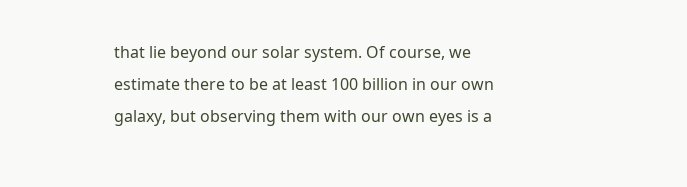that lie beyond our solar system. Of course, we estimate there to be at least 100 billion in our own galaxy, but observing them with our own eyes is a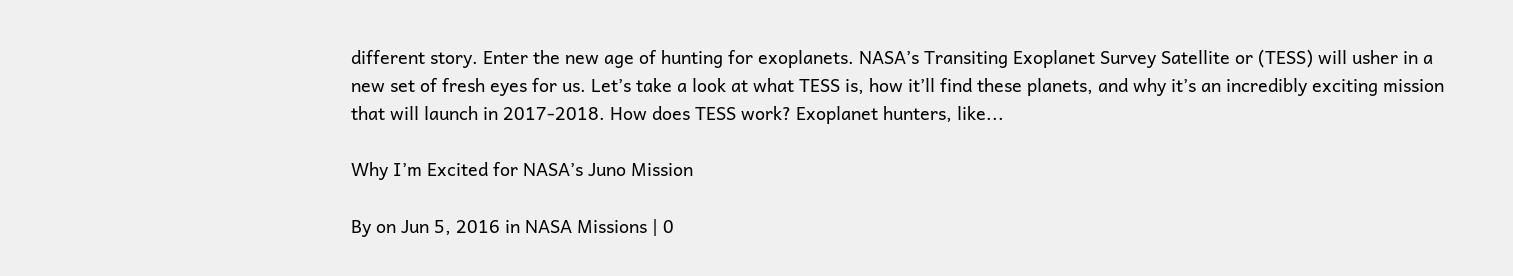different story. Enter the new age of hunting for exoplanets. NASA’s Transiting Exoplanet Survey Satellite or (TESS) will usher in a new set of fresh eyes for us. Let’s take a look at what TESS is, how it’ll find these planets, and why it’s an incredibly exciting mission that will launch in 2017-2018. How does TESS work? Exoplanet hunters, like...

Why I’m Excited for NASA’s Juno Mission

By on Jun 5, 2016 in NASA Missions | 0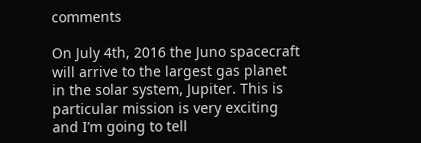comments

On July 4th, 2016 the Juno spacecraft will arrive to the largest gas planet in the solar system, Jupiter. This is particular mission is very exciting and I’m going to tell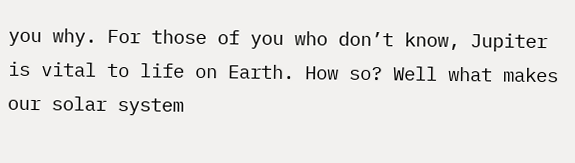you why. For those of you who don’t know, Jupiter is vital to life on Earth. How so? Well what makes our solar system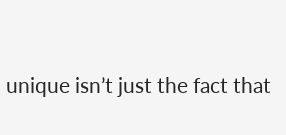unique isn’t just the fact that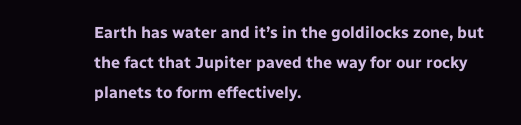Earth has water and it’s in the goldilocks zone, but the fact that Jupiter paved the way for our rocky planets to form effectively.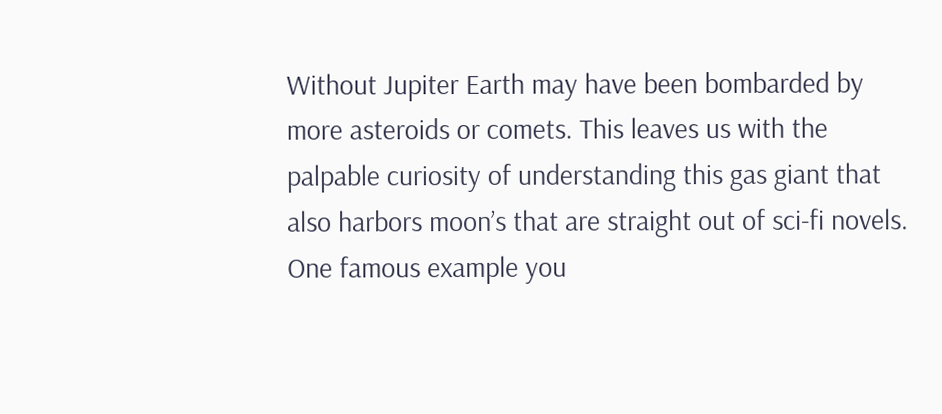Without Jupiter Earth may have been bombarded by more asteroids or comets. This leaves us with the palpable curiosity of understanding this gas giant that also harbors moon’s that are straight out of sci-fi novels. One famous example you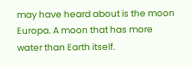may have heard about is the moon Europa. A moon that has more water than Earth itself.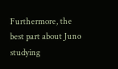Furthermore, the best part about Juno studying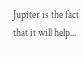Jupiter is the fact that it will help...